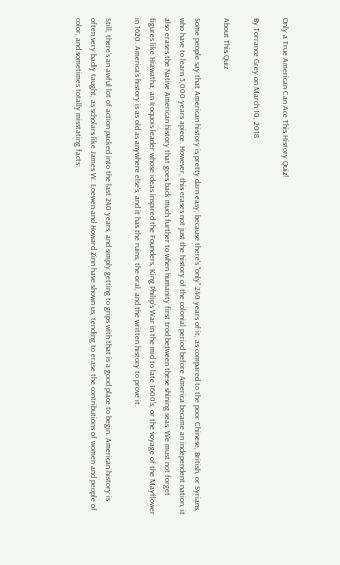Only a True American Can Ace This History Quiz!

By Torrance Grey on March 10, 2018

About This Quiz

Some people say that American history is pretty darn easy, because there's "only" 240 years of it, as compared to the poor Chinese, British, or Syrians, who have to learn 5,000 years apiece. However, this erases not just the history of the colonial period before America became an independent nation, it also erases the Native American history that goes back much further to when humanity first trod between these shining seas. We must not forget figures like Hiawatha, an Iroquois leader whose ideas inspired the Founders, King Philip's War in the mid to late 1600's, or the voyage of the Mayflower in 1620. America's history is as old as anywhere else's, and it has the ruins, the oral, and the written history to prove it.

Still, there's an awful lot of action packed into the last 240 years, and simply getting to grips with that is a good place to begin. American history is often very badly taught, as scholars like James W. Loewen and Howard Zinn have shown us, tending to erase the contributions of women and people of color, and sometimes totally misstating facts: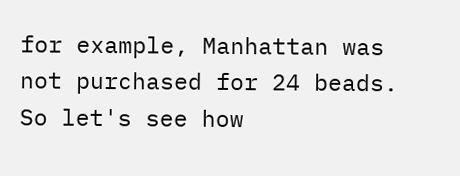for example, Manhattan was not purchased for 24 beads. So let's see how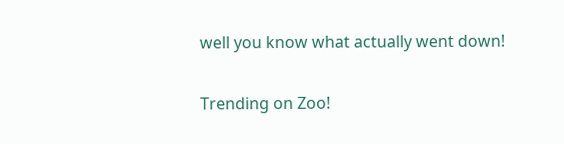well you know what actually went down!

Trending on Zoo!